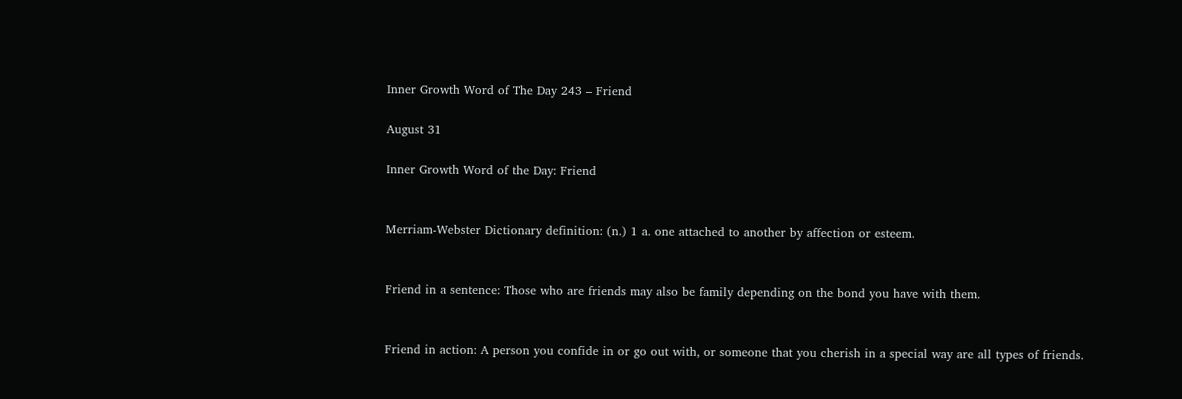Inner Growth Word of The Day 243 – Friend

August 31

Inner Growth Word of the Day: Friend


Merriam-Webster Dictionary definition: (n.) 1 a. one attached to another by affection or esteem.


Friend in a sentence: Those who are friends may also be family depending on the bond you have with them.


Friend in action: A person you confide in or go out with, or someone that you cherish in a special way are all types of friends.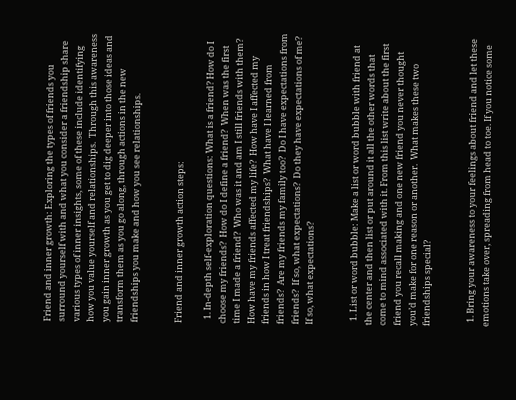Friend and inner growth: Exploring the types of friends you surround yourself with and what you consider a friendship share various types of inner insights, some of these include identifying how you value yourself and relationships.  Through this awareness you gain inner growth as you get to dig deeper into those ideas and transform them as you go along, through actions in the new friendships you make and how you see relationships.


Friend and inner growth action steps:

  1. In-depth self-exploration questions: What is a friend? How do I choose my friends?  How do I define a friend?  When was the first time I made a friend?  Who was it and am I still friends with them?  How have my friends affected my life?  How have I affected my friends in how I treat friendships?  What have I learned from friends?  Are my friends my family too?  Do I have expectations from friends?  If so, what expectations?  Do they have expectations of me?  If so, what expectations?


  1. List or word bubble: Make a list or word bubble with friend at the center and then list or put around it all the other words that come to mind associated with it. From this list write about the first friend you recall making and one new friend you never thought you’d make for one reason or another.  What makes these two friendships special?


  1. Bring your awareness to your feelings about friend and let these emotions take over, spreading from head to toe. If you notice some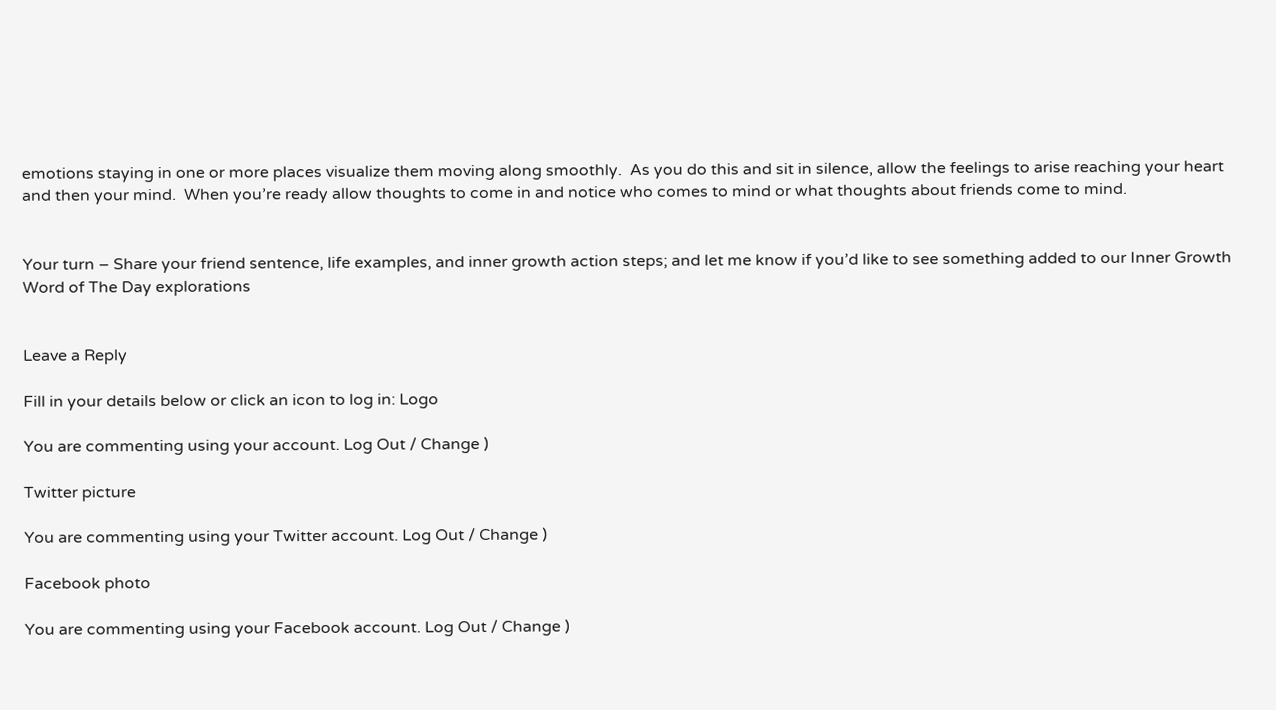emotions staying in one or more places visualize them moving along smoothly.  As you do this and sit in silence, allow the feelings to arise reaching your heart and then your mind.  When you’re ready allow thoughts to come in and notice who comes to mind or what thoughts about friends come to mind.


Your turn – Share your friend sentence, life examples, and inner growth action steps; and let me know if you’d like to see something added to our Inner Growth Word of The Day explorations


Leave a Reply

Fill in your details below or click an icon to log in: Logo

You are commenting using your account. Log Out / Change )

Twitter picture

You are commenting using your Twitter account. Log Out / Change )

Facebook photo

You are commenting using your Facebook account. Log Out / Change )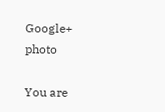Google+ photo

You are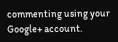commenting using your Google+ account.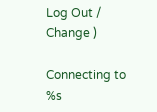Log Out / Change )

Connecting to %s